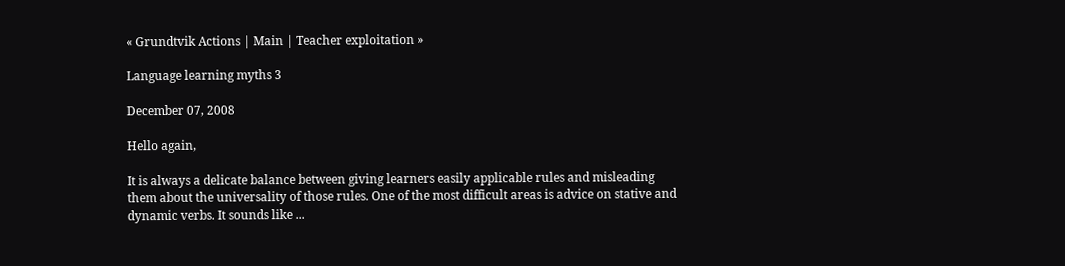« Grundtvik Actions | Main | Teacher exploitation »

Language learning myths 3

December 07, 2008

Hello again,

It is always a delicate balance between giving learners easily applicable rules and misleading them about the universality of those rules. One of the most difficult areas is advice on stative and dynamic verbs. It sounds like ...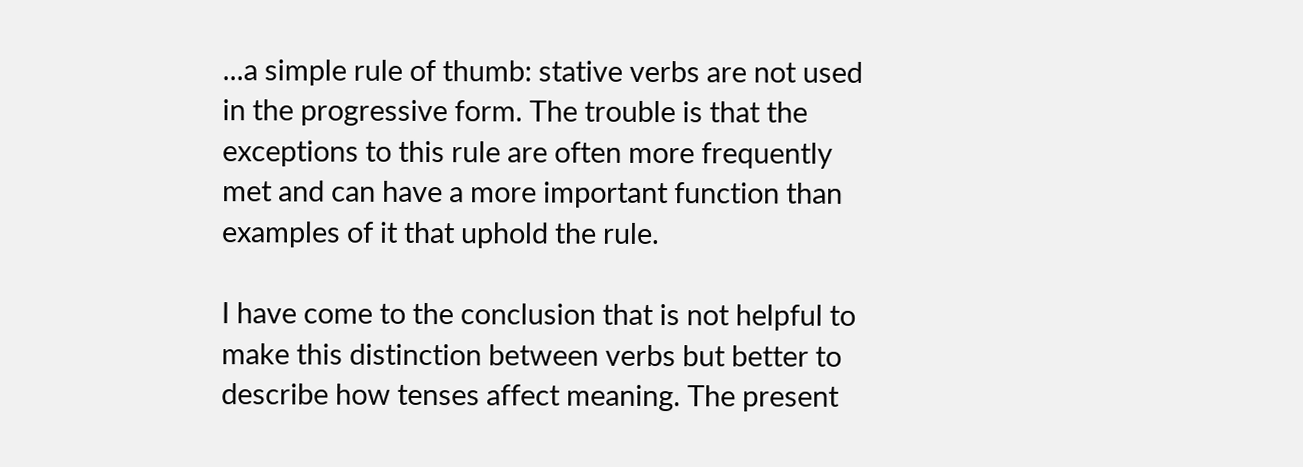...a simple rule of thumb: stative verbs are not used in the progressive form. The trouble is that the exceptions to this rule are often more frequently met and can have a more important function than examples of it that uphold the rule.

I have come to the conclusion that is not helpful to make this distinction between verbs but better to describe how tenses affect meaning. The present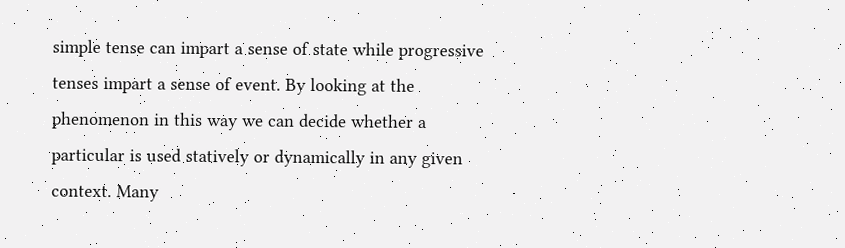simple tense can impart a sense of state while progressive tenses impart a sense of event. By looking at the phenomenon in this way we can decide whether a particular is used statively or dynamically in any given context. Many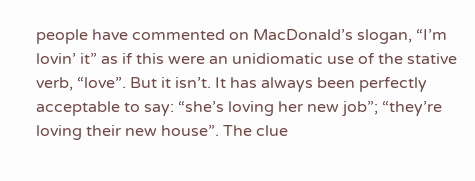people have commented on MacDonald’s slogan, “I’m lovin’ it” as if this were an unidiomatic use of the stative verb, “love”. But it isn’t. It has always been perfectly acceptable to say: “she’s loving her new job”; “they’re loving their new house”. The clue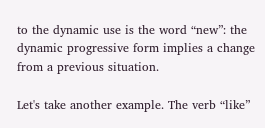to the dynamic use is the word “new”: the dynamic progressive form implies a change from a previous situation.

Let's take another example. The verb “like”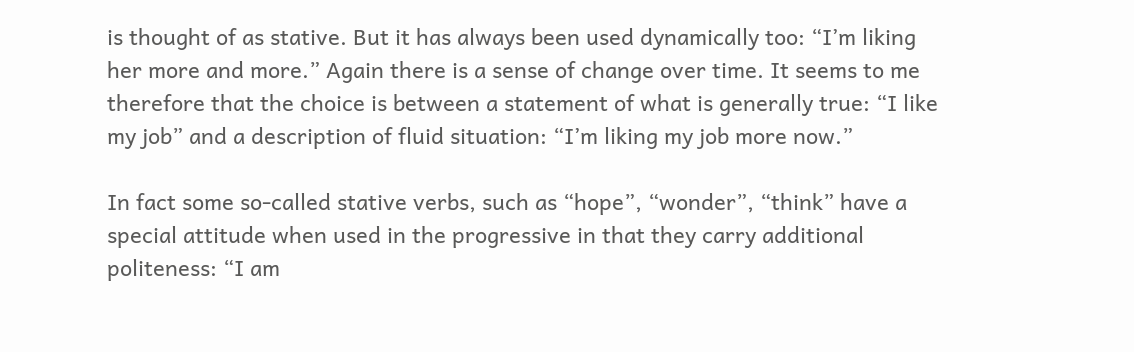is thought of as stative. But it has always been used dynamically too: “I’m liking her more and more.” Again there is a sense of change over time. It seems to me therefore that the choice is between a statement of what is generally true: “I like my job” and a description of fluid situation: “I’m liking my job more now.”

In fact some so-called stative verbs, such as “hope”, “wonder”, “think” have a special attitude when used in the progressive in that they carry additional politeness: “I am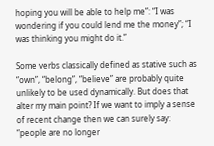hoping you will be able to help me”: “I was wondering if you could lend me the money”; “I was thinking you might do it.”

Some verbs classically defined as stative such as “own”, “belong”, “believe” are probably quite unlikely to be used dynamically. But does that alter my main point? If we want to imply a sense of recent change then we can surely say: “people are no longer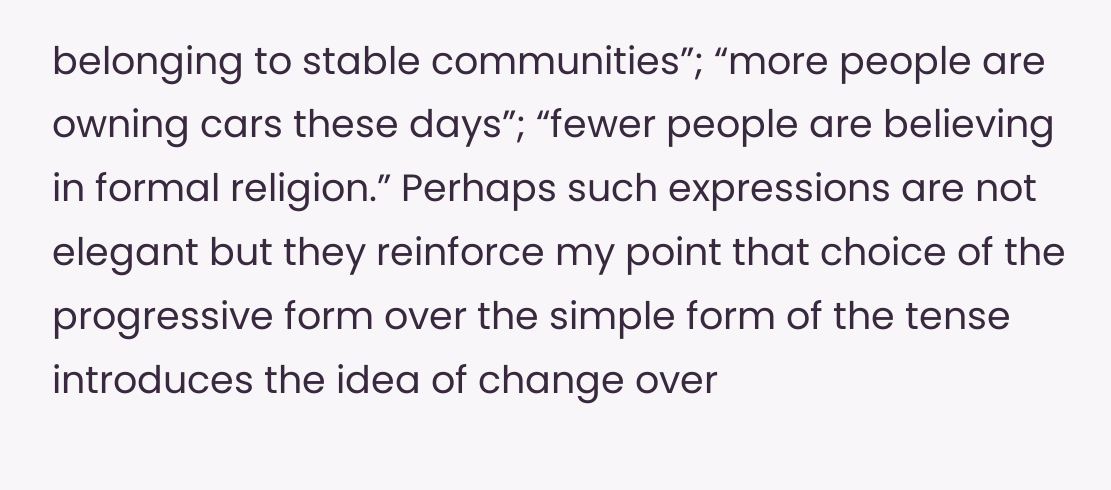belonging to stable communities”; “more people are owning cars these days”; “fewer people are believing in formal religion.” Perhaps such expressions are not elegant but they reinforce my point that choice of the progressive form over the simple form of the tense introduces the idea of change over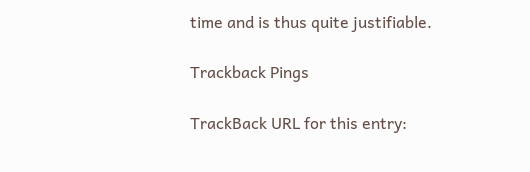time and is thus quite justifiable.

Trackback Pings

TrackBack URL for this entry: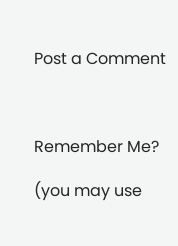Post a Comment



Remember Me?

(you may use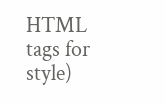HTML tags for style)